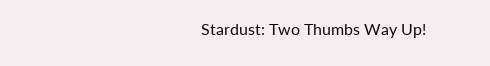Stardust: Two Thumbs Way Up!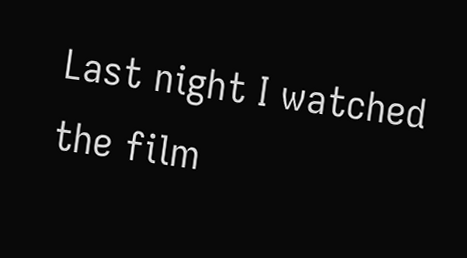Last night I watched the film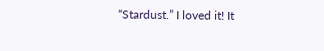“Stardust.” I loved it! It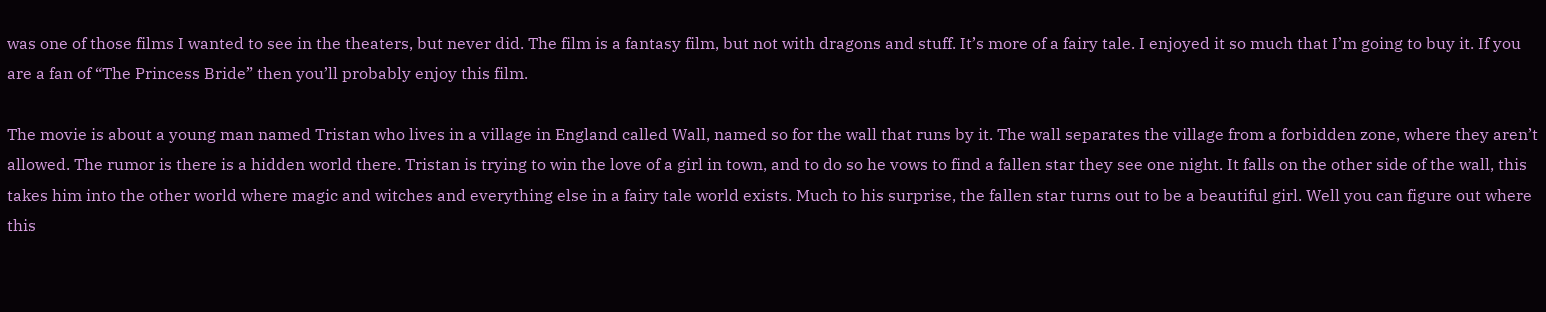was one of those films I wanted to see in the theaters, but never did. The film is a fantasy film, but not with dragons and stuff. It’s more of a fairy tale. I enjoyed it so much that I’m going to buy it. If you are a fan of “The Princess Bride” then you’ll probably enjoy this film.

The movie is about a young man named Tristan who lives in a village in England called Wall, named so for the wall that runs by it. The wall separates the village from a forbidden zone, where they aren’t allowed. The rumor is there is a hidden world there. Tristan is trying to win the love of a girl in town, and to do so he vows to find a fallen star they see one night. It falls on the other side of the wall, this takes him into the other world where magic and witches and everything else in a fairy tale world exists. Much to his surprise, the fallen star turns out to be a beautiful girl. Well you can figure out where this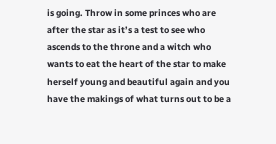is going. Throw in some princes who are after the star as it’s a test to see who ascends to the throne and a witch who wants to eat the heart of the star to make herself young and beautiful again and you have the makings of what turns out to be a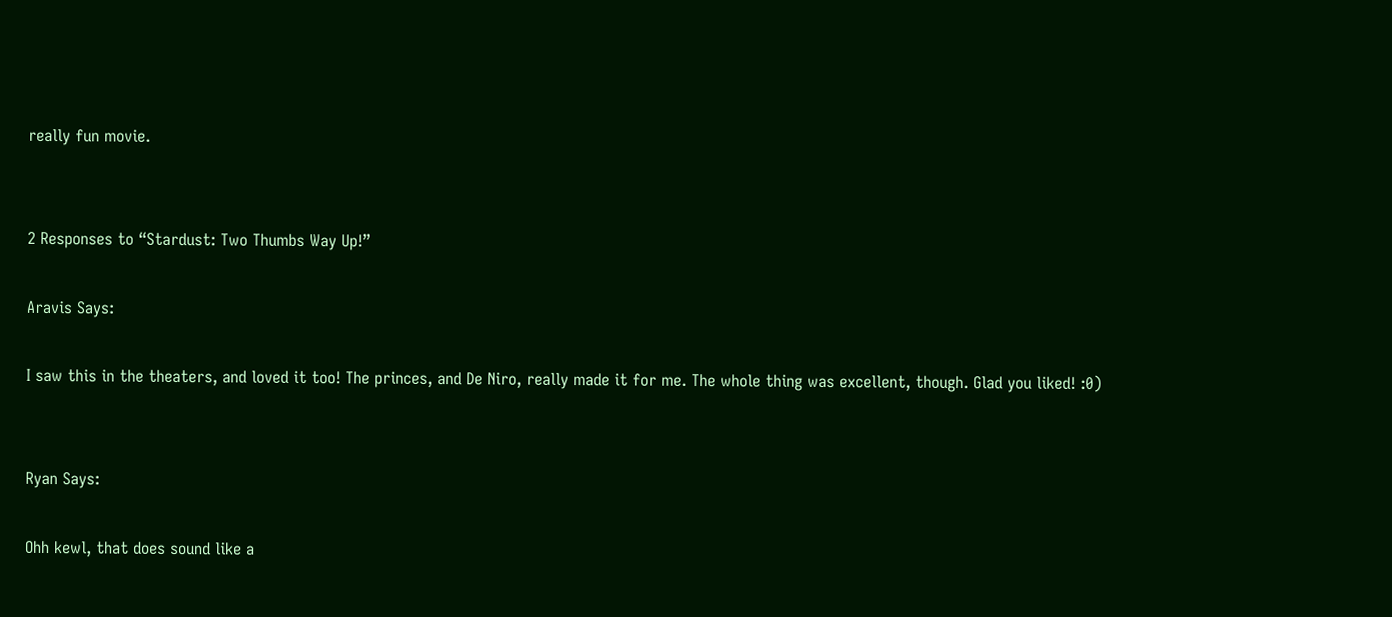really fun movie.


2 Responses to “Stardust: Two Thumbs Way Up!”

Aravis Says:

I saw this in the theaters, and loved it too! The princes, and De Niro, really made it for me. The whole thing was excellent, though. Glad you liked! :0)


Ryan Says:

Ohh kewl, that does sound like a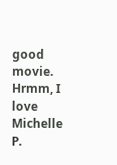good movie. Hrmm, I love Michelle P.